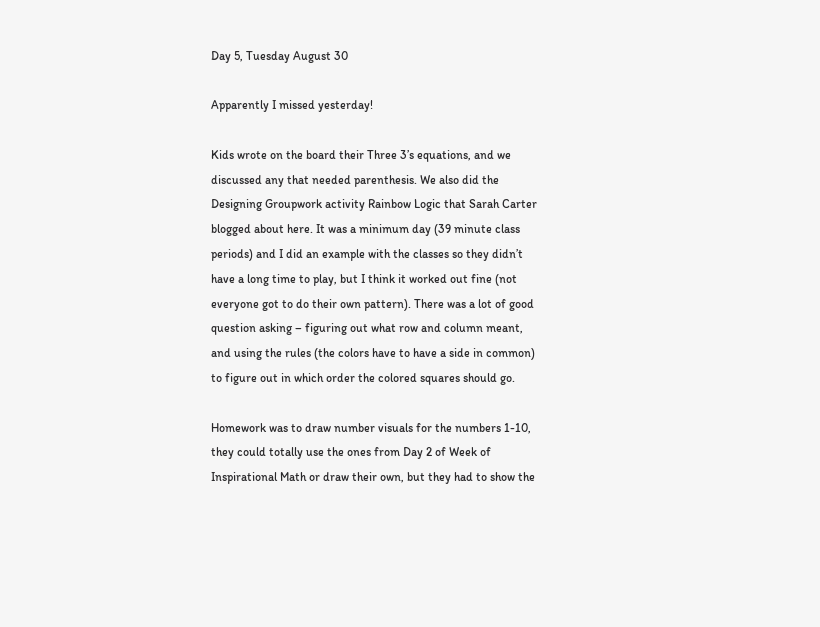Day 5, Tuesday August 30

Apparently I missed yesterday!

Kids wrote on the board their Three 3’s equations, and we discussed any that needed parenthesis. We also did the Designing Groupwork activity Rainbow Logic that Sarah Carter blogged about here. It was a minimum day (39 minute class periods) and I did an example with the classes so they didn’t have a long time to play, but I think it worked out fine (not everyone got to do their own pattern). There was a lot of good question asking – figuring out what row and column meant, and using the rules (the colors have to have a side in common) to figure out in which order the colored squares should go.

Homework was to draw number visuals for the numbers 1-10, they could totally use the ones from Day 2 of Week of Inspirational Math or draw their own, but they had to show the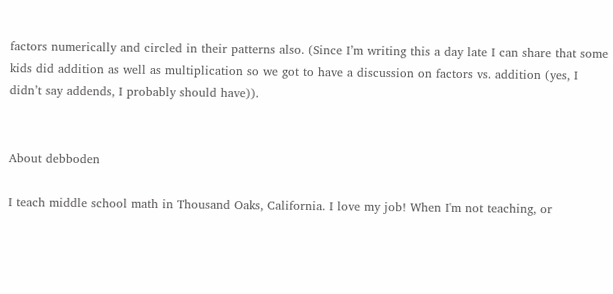factors numerically and circled in their patterns also. (Since I’m writing this a day late I can share that some kids did addition as well as multiplication so we got to have a discussion on factors vs. addition (yes, I didn’t say addends, I probably should have)).


About debboden

I teach middle school math in Thousand Oaks, California. I love my job! When I'm not teaching, or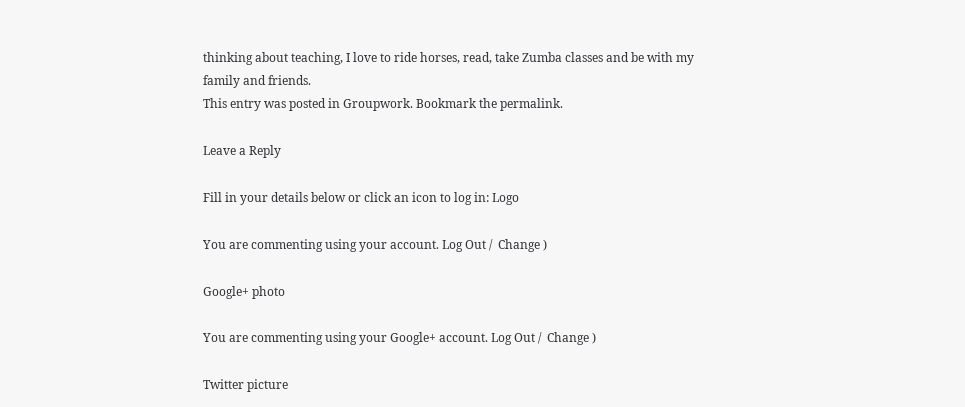thinking about teaching, I love to ride horses, read, take Zumba classes and be with my family and friends.
This entry was posted in Groupwork. Bookmark the permalink.

Leave a Reply

Fill in your details below or click an icon to log in: Logo

You are commenting using your account. Log Out /  Change )

Google+ photo

You are commenting using your Google+ account. Log Out /  Change )

Twitter picture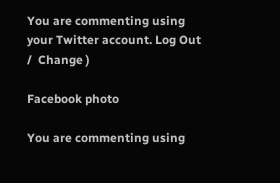You are commenting using your Twitter account. Log Out /  Change )

Facebook photo

You are commenting using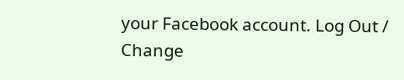your Facebook account. Log Out /  Change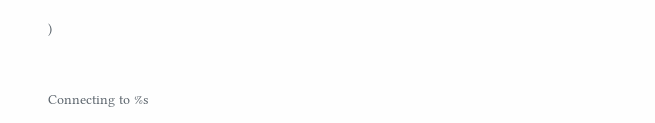)


Connecting to %s